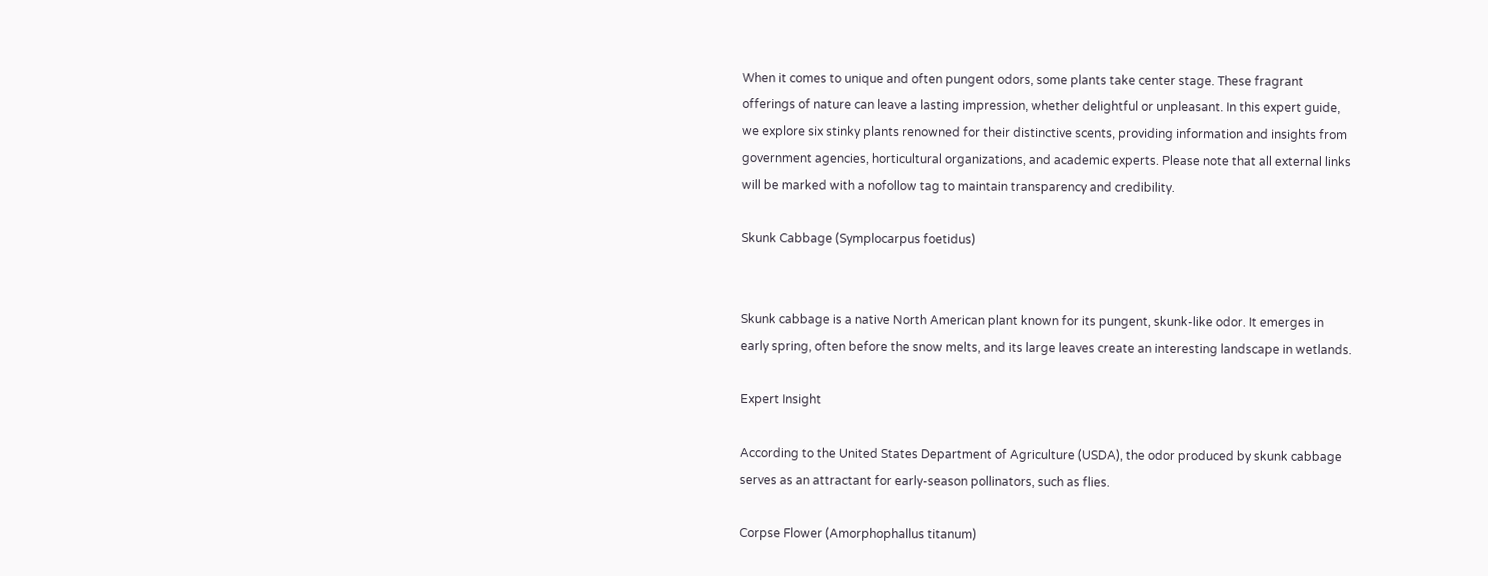When it comes to unique and often pungent odors, some plants take center stage. These fragrant offerings of nature can leave a lasting impression, whether delightful or unpleasant. In this expert guide, we explore six stinky plants renowned for their distinctive scents, providing information and insights from government agencies, horticultural organizations, and academic experts. Please note that all external links will be marked with a nofollow tag to maintain transparency and credibility.

Skunk Cabbage (Symplocarpus foetidus)


Skunk cabbage is a native North American plant known for its pungent, skunk-like odor. It emerges in early spring, often before the snow melts, and its large leaves create an interesting landscape in wetlands.

Expert Insight

According to the United States Department of Agriculture (USDA), the odor produced by skunk cabbage serves as an attractant for early-season pollinators, such as flies.

Corpse Flower (Amorphophallus titanum)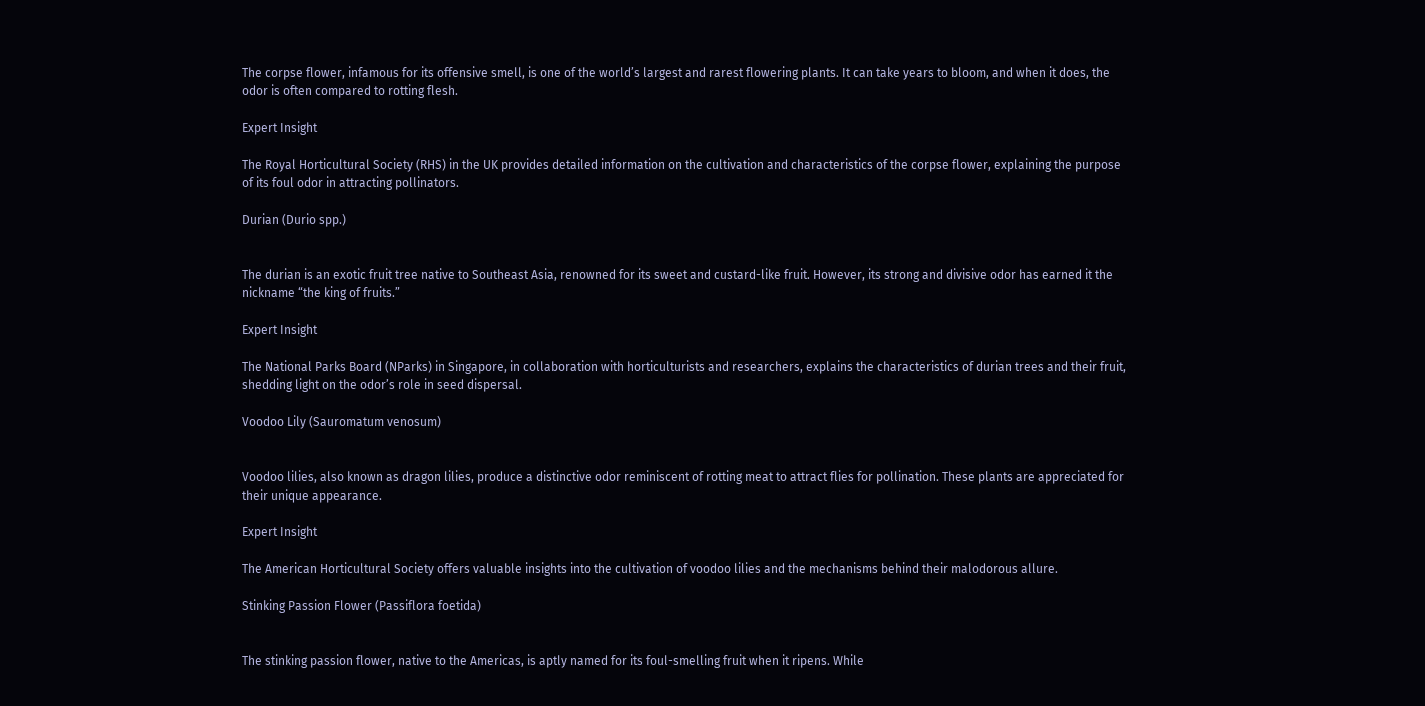The corpse flower, infamous for its offensive smell, is one of the world’s largest and rarest flowering plants. It can take years to bloom, and when it does, the odor is often compared to rotting flesh.

Expert Insight

The Royal Horticultural Society (RHS) in the UK provides detailed information on the cultivation and characteristics of the corpse flower, explaining the purpose of its foul odor in attracting pollinators.

Durian (Durio spp.)


The durian is an exotic fruit tree native to Southeast Asia, renowned for its sweet and custard-like fruit. However, its strong and divisive odor has earned it the nickname “the king of fruits.”

Expert Insight

The National Parks Board (NParks) in Singapore, in collaboration with horticulturists and researchers, explains the characteristics of durian trees and their fruit, shedding light on the odor’s role in seed dispersal.

Voodoo Lily (Sauromatum venosum)


Voodoo lilies, also known as dragon lilies, produce a distinctive odor reminiscent of rotting meat to attract flies for pollination. These plants are appreciated for their unique appearance.

Expert Insight

The American Horticultural Society offers valuable insights into the cultivation of voodoo lilies and the mechanisms behind their malodorous allure.

Stinking Passion Flower (Passiflora foetida)


The stinking passion flower, native to the Americas, is aptly named for its foul-smelling fruit when it ripens. While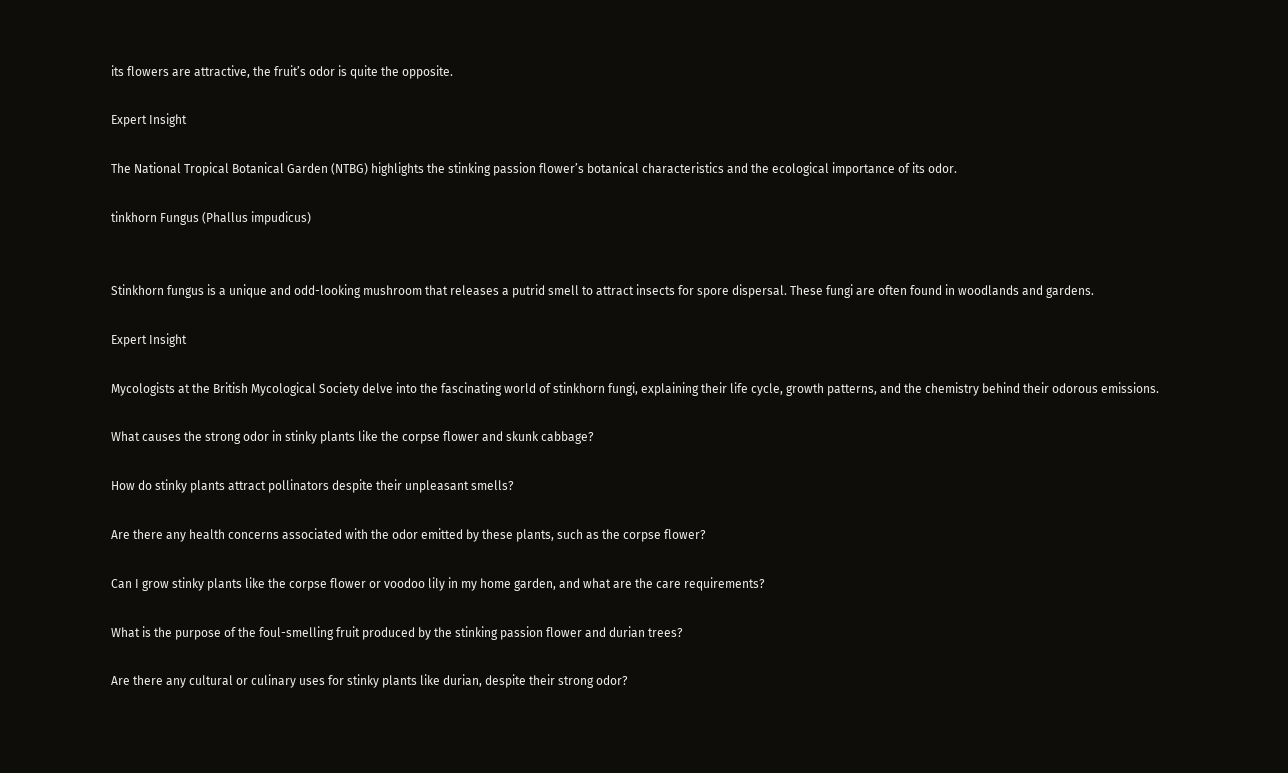its flowers are attractive, the fruit’s odor is quite the opposite.

Expert Insight

The National Tropical Botanical Garden (NTBG) highlights the stinking passion flower’s botanical characteristics and the ecological importance of its odor.

tinkhorn Fungus (Phallus impudicus)


Stinkhorn fungus is a unique and odd-looking mushroom that releases a putrid smell to attract insects for spore dispersal. These fungi are often found in woodlands and gardens.

Expert Insight

Mycologists at the British Mycological Society delve into the fascinating world of stinkhorn fungi, explaining their life cycle, growth patterns, and the chemistry behind their odorous emissions.

What causes the strong odor in stinky plants like the corpse flower and skunk cabbage?

How do stinky plants attract pollinators despite their unpleasant smells?

Are there any health concerns associated with the odor emitted by these plants, such as the corpse flower?

Can I grow stinky plants like the corpse flower or voodoo lily in my home garden, and what are the care requirements?

What is the purpose of the foul-smelling fruit produced by the stinking passion flower and durian trees?

Are there any cultural or culinary uses for stinky plants like durian, despite their strong odor?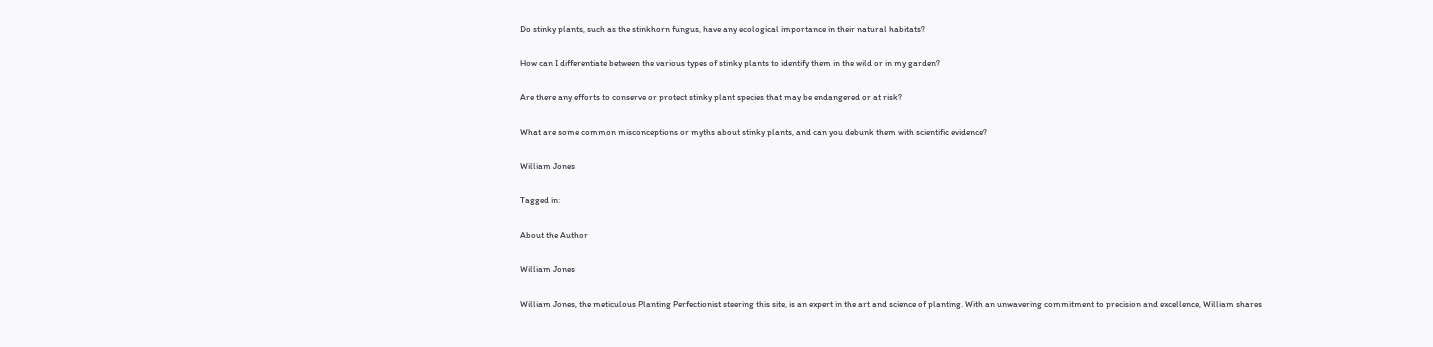Do stinky plants, such as the stinkhorn fungus, have any ecological importance in their natural habitats?

How can I differentiate between the various types of stinky plants to identify them in the wild or in my garden?

Are there any efforts to conserve or protect stinky plant species that may be endangered or at risk?

What are some common misconceptions or myths about stinky plants, and can you debunk them with scientific evidence?

William Jones

Tagged in:

About the Author

William Jones

William Jones, the meticulous Planting Perfectionist steering this site, is an expert in the art and science of planting. With an unwavering commitment to precision and excellence, William shares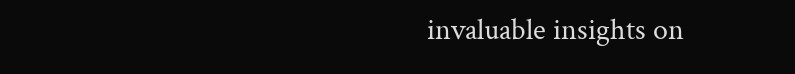invaluable insights on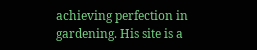achieving perfection in gardening. His site is a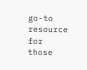go-to resource for those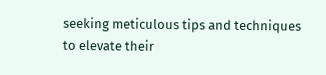seeking meticulous tips and techniques to elevate their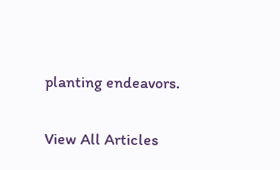planting endeavors.

View All Articles